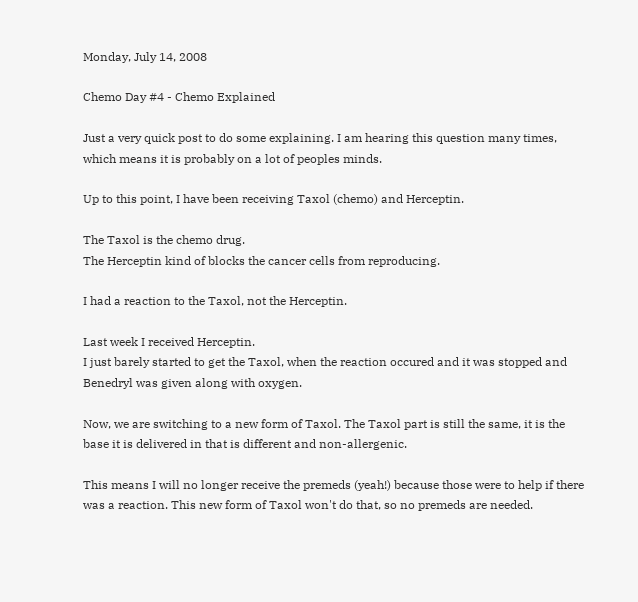Monday, July 14, 2008

Chemo Day #4 - Chemo Explained

Just a very quick post to do some explaining. I am hearing this question many times, which means it is probably on a lot of peoples minds.

Up to this point, I have been receiving Taxol (chemo) and Herceptin.

The Taxol is the chemo drug.
The Herceptin kind of blocks the cancer cells from reproducing.

I had a reaction to the Taxol, not the Herceptin.

Last week I received Herceptin.
I just barely started to get the Taxol, when the reaction occured and it was stopped and Benedryl was given along with oxygen.

Now, we are switching to a new form of Taxol. The Taxol part is still the same, it is the base it is delivered in that is different and non-allergenic.

This means I will no longer receive the premeds (yeah!) because those were to help if there was a reaction. This new form of Taxol won't do that, so no premeds are needed.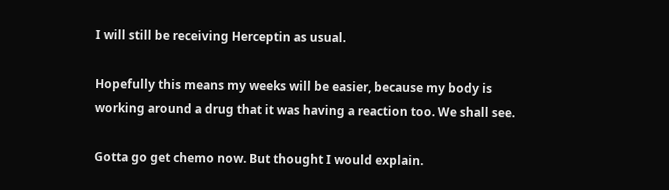I will still be receiving Herceptin as usual.

Hopefully this means my weeks will be easier, because my body is working around a drug that it was having a reaction too. We shall see.

Gotta go get chemo now. But thought I would explain.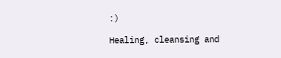:)

Healing, cleansing and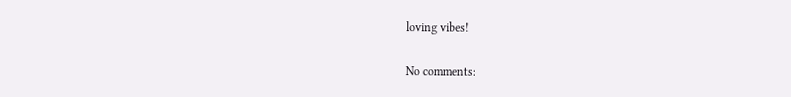loving vibes!

No comments: